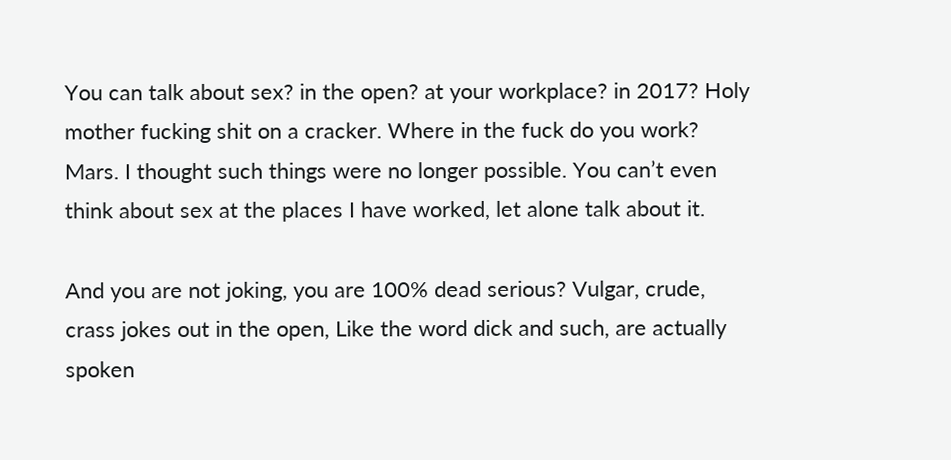You can talk about sex? in the open? at your workplace? in 2017? Holy mother fucking shit on a cracker. Where in the fuck do you work? Mars. I thought such things were no longer possible. You can’t even think about sex at the places I have worked, let alone talk about it.

And you are not joking, you are 100% dead serious? Vulgar, crude, crass jokes out in the open, Like the word dick and such, are actually spoken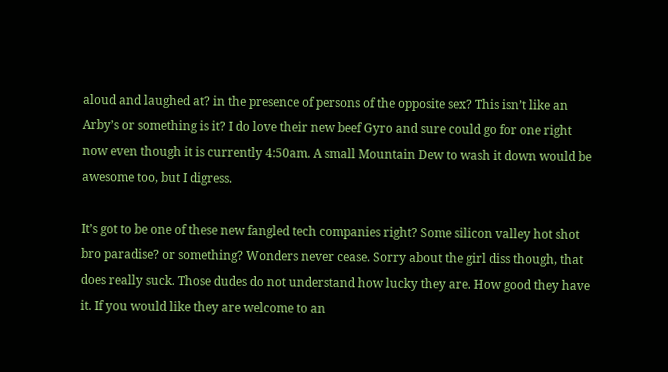aloud and laughed at? in the presence of persons of the opposite sex? This isn’t like an Arby’s or something is it? I do love their new beef Gyro and sure could go for one right now even though it is currently 4:50am. A small Mountain Dew to wash it down would be awesome too, but I digress.

It’s got to be one of these new fangled tech companies right? Some silicon valley hot shot bro paradise? or something? Wonders never cease. Sorry about the girl diss though, that does really suck. Those dudes do not understand how lucky they are. How good they have it. If you would like they are welcome to an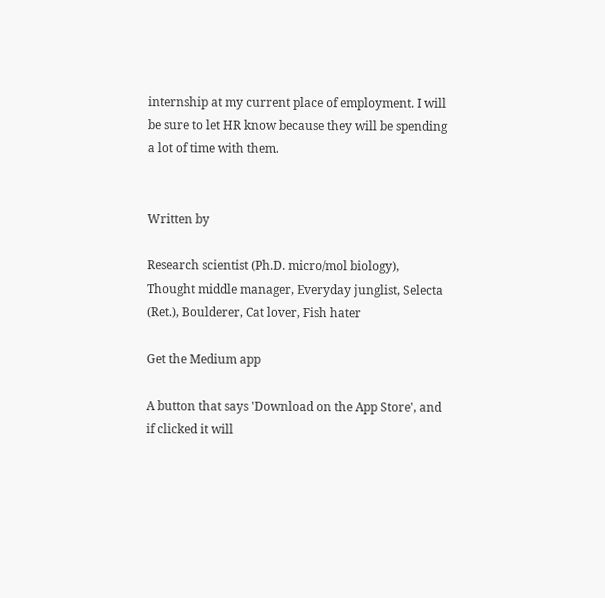internship at my current place of employment. I will be sure to let HR know because they will be spending a lot of time with them.


Written by

Research scientist (Ph.D. micro/mol biology), Thought middle manager, Everyday junglist, Selecta (Ret.), Boulderer, Cat lover, Fish hater

Get the Medium app

A button that says 'Download on the App Store', and if clicked it will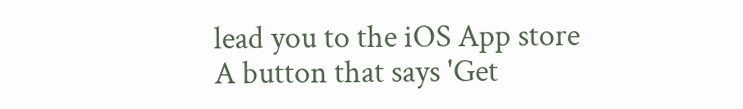lead you to the iOS App store
A button that says 'Get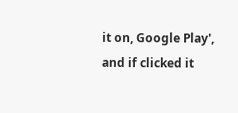it on, Google Play', and if clicked it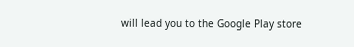will lead you to the Google Play store